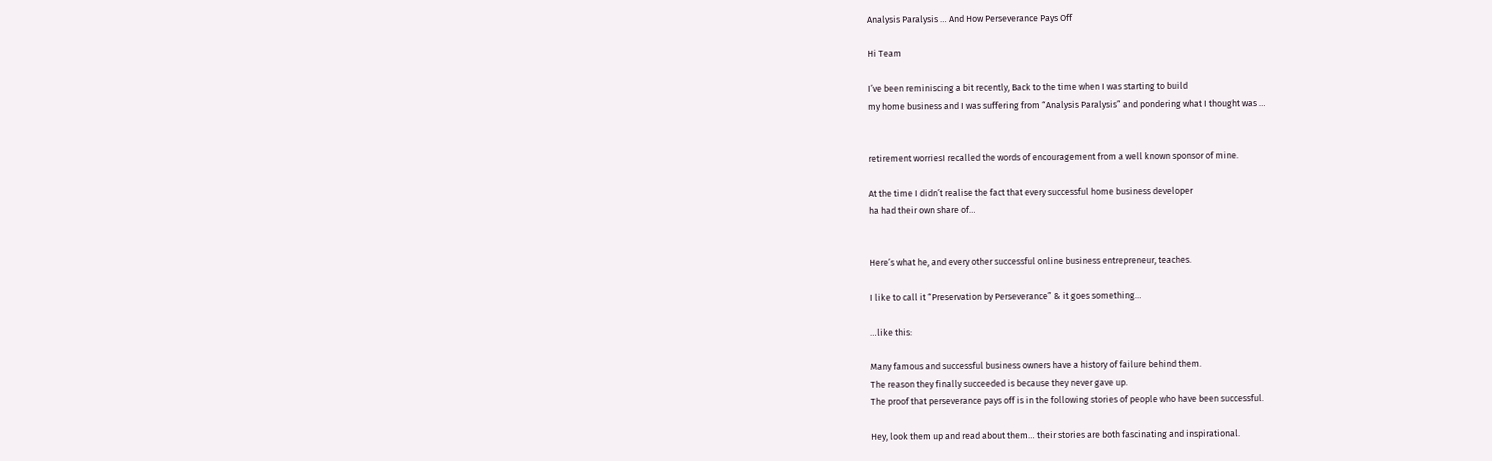Analysis Paralysis … And How Perseverance Pays Off

Hi Team

I’ve been reminiscing a bit recently, Back to the time when I was starting to build
my home business and I was suffering from “Analysis Paralysis” and pondering what I thought was …


retirement worriesI recalled the words of encouragement from a well known sponsor of mine.

At the time I didn’t realise the fact that every successful home business developer
ha had their own share of…


Here’s what he, and every other successful online business entrepreneur, teaches.

I like to call it “Preservation by Perseverance” & it goes something…

…like this:

Many famous and successful business owners have a history of failure behind them.
The reason they finally succeeded is because they never gave up.
The proof that perseverance pays off is in the following stories of people who have been successful.

Hey, look them up and read about them… their stories are both fascinating and inspirational.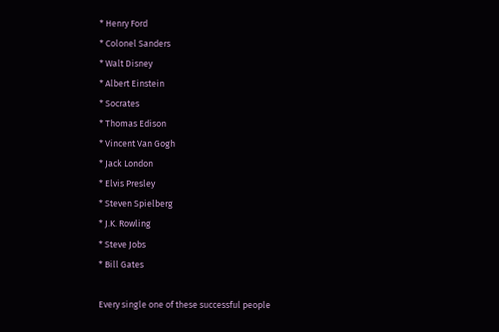* Henry Ford
* Colonel Sanders
* Walt Disney
* Albert Einstein
* Socrates
* Thomas Edison
* Vincent Van Gogh
* Jack London
* Elvis Presley
* Steven Spielberg
* J.K. Rowling
* Steve Jobs
* Bill Gates

Every single one of these successful people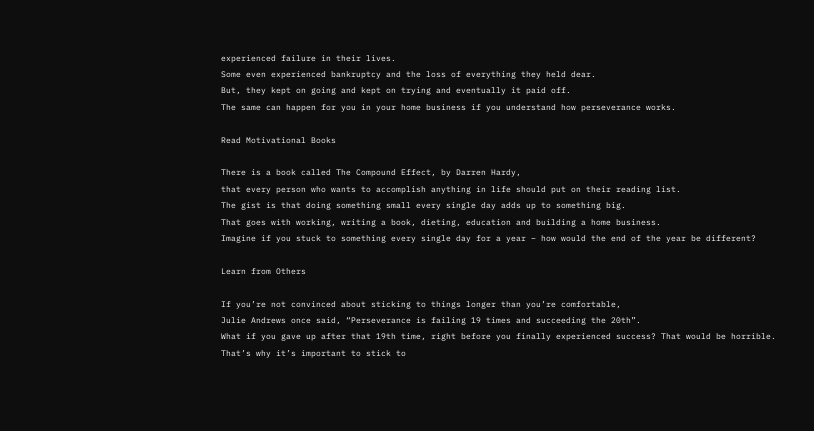experienced failure in their lives.
Some even experienced bankruptcy and the loss of everything they held dear.
But, they kept on going and kept on trying and eventually it paid off.
The same can happen for you in your home business if you understand how perseverance works.

Read Motivational Books

There is a book called The Compound Effect, by Darren Hardy,
that every person who wants to accomplish anything in life should put on their reading list.
The gist is that doing something small every single day adds up to something big.
That goes with working, writing a book, dieting, education and building a home business.
Imagine if you stuck to something every single day for a year – how would the end of the year be different?

Learn from Others

If you’re not convinced about sticking to things longer than you’re comfortable,
Julie Andrews once said, “Perseverance is failing 19 times and succeeding the 20th”.
What if you gave up after that 19th time, right before you finally experienced success? That would be horrible.
That’s why it’s important to stick to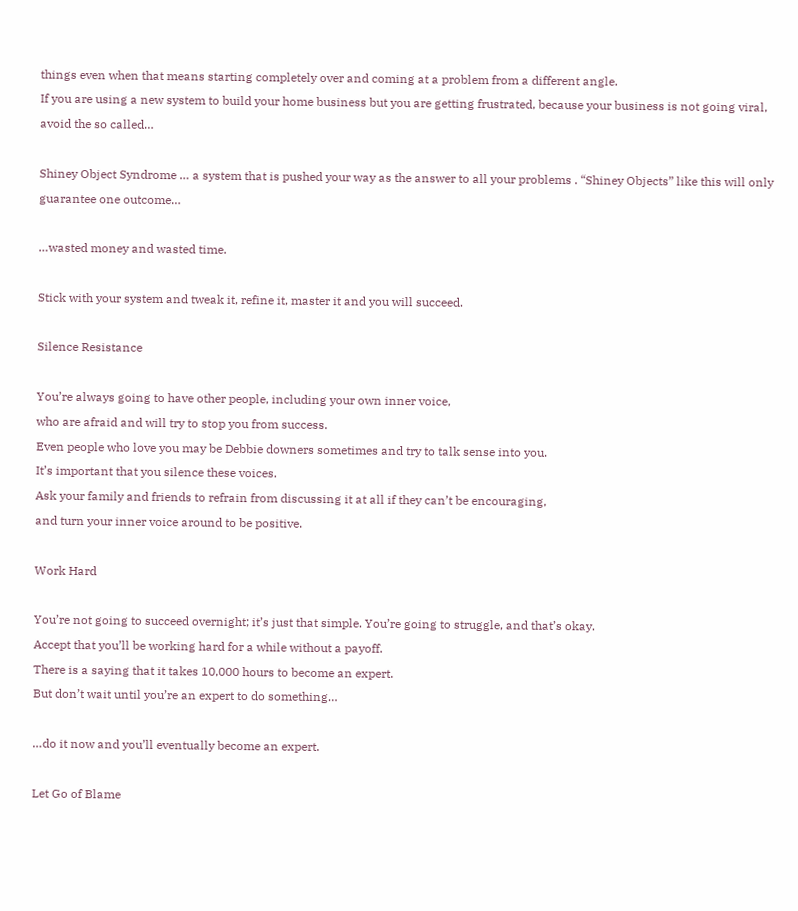things even when that means starting completely over and coming at a problem from a different angle.                                                                 If you are using a new system to build your home business but you are getting frustrated, because your business is not going viral,  avoid the so called…

Shiney Object Syndrome … a system that is pushed your way as the answer to all your problems . “Shiney Objects” like this will only guarantee one outcome…

…wasted money and wasted time.

Stick with your system and tweak it, refine it, master it and you will succeed.

Silence Resistance

You’re always going to have other people, including your own inner voice,
who are afraid and will try to stop you from success.
Even people who love you may be Debbie downers sometimes and try to talk sense into you.
It’s important that you silence these voices.
Ask your family and friends to refrain from discussing it at all if they can’t be encouraging,
and turn your inner voice around to be positive.

Work Hard

You’re not going to succeed overnight; it’s just that simple. You’re going to struggle, and that’s okay.
Accept that you’ll be working hard for a while without a payoff.
There is a saying that it takes 10,000 hours to become an expert.
But don’t wait until you’re an expert to do something…

…do it now and you’ll eventually become an expert.

Let Go of Blame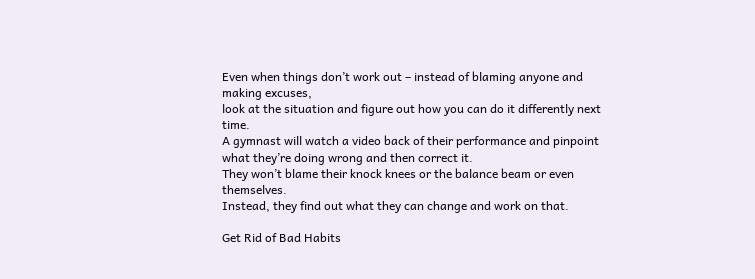Even when things don’t work out – instead of blaming anyone and making excuses,
look at the situation and figure out how you can do it differently next time.
A gymnast will watch a video back of their performance and pinpoint what they’re doing wrong and then correct it.
They won’t blame their knock knees or the balance beam or even themselves.
Instead, they find out what they can change and work on that.

Get Rid of Bad Habits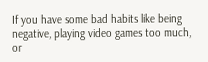If you have some bad habits like being negative, playing video games too much,
or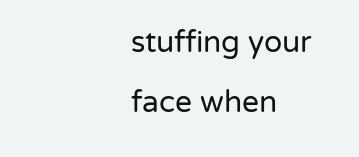stuffing your face when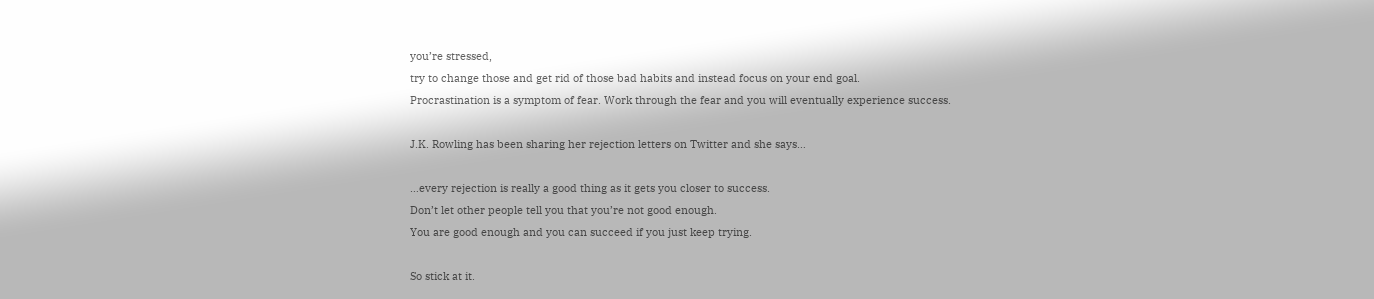you’re stressed,
try to change those and get rid of those bad habits and instead focus on your end goal.
Procrastination is a symptom of fear. Work through the fear and you will eventually experience success.

J.K. Rowling has been sharing her rejection letters on Twitter and she says…

…every rejection is really a good thing as it gets you closer to success.
Don’t let other people tell you that you’re not good enough.
You are good enough and you can succeed if you just keep trying.

So stick at it.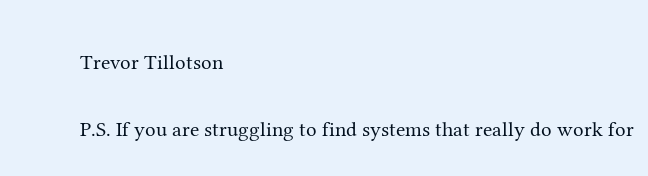Trevor Tillotson

P.S. If you are struggling to find systems that really do work for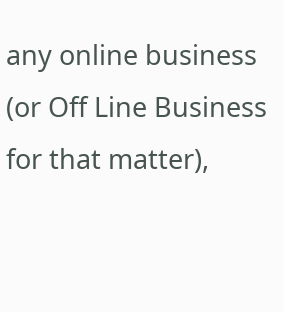any online business (or Off Line Business for that matter),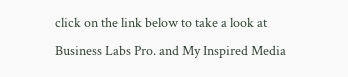click on the link below to take a look at Business Labs Pro. and My Inspired Media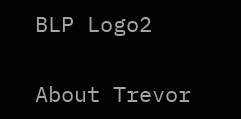BLP Logo2

About Trevor